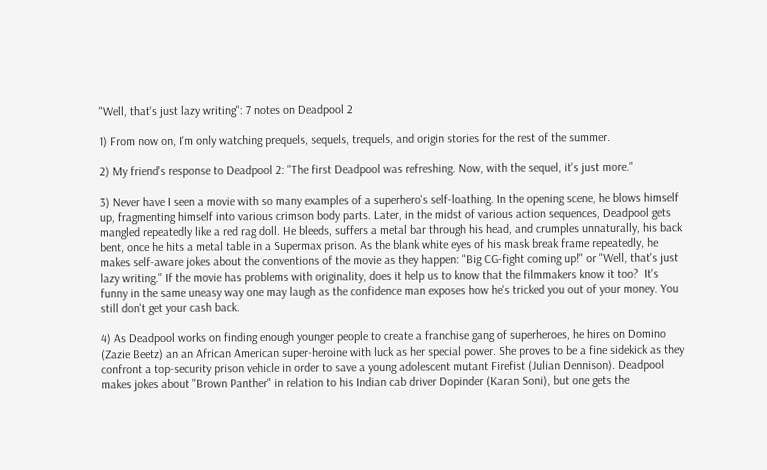"Well, that's just lazy writing": 7 notes on Deadpool 2

1) From now on, I'm only watching prequels, sequels, trequels, and origin stories for the rest of the summer.

2) My friend's response to Deadpool 2: "The first Deadpool was refreshing. Now, with the sequel, it's just more."

3) Never have I seen a movie with so many examples of a superhero's self-loathing. In the opening scene, he blows himself up, fragmenting himself into various crimson body parts. Later, in the midst of various action sequences, Deadpool gets mangled repeatedly like a red rag doll. He bleeds, suffers a metal bar through his head, and crumples unnaturally, his back bent, once he hits a metal table in a Supermax prison. As the blank white eyes of his mask break frame repeatedly, he makes self-aware jokes about the conventions of the movie as they happen: "Big CG-fight coming up!" or "Well, that's just lazy writing." If the movie has problems with originality, does it help us to know that the filmmakers know it too?  It's funny in the same uneasy way one may laugh as the confidence man exposes how he's tricked you out of your money. You still don't get your cash back.

4) As Deadpool works on finding enough younger people to create a franchise gang of superheroes, he hires on Domino (Zazie Beetz) an an African American super-heroine with luck as her special power. She proves to be a fine sidekick as they confront a top-security prison vehicle in order to save a young adolescent mutant Firefist (Julian Dennison). Deadpool makes jokes about "Brown Panther" in relation to his Indian cab driver Dopinder (Karan Soni), but one gets the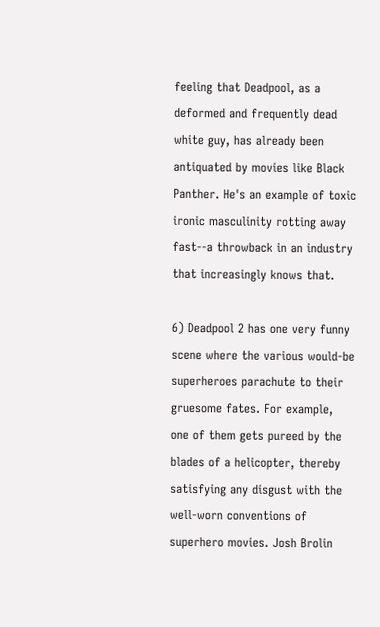feeling that Deadpool, as a deformed and frequently dead white guy, has already been antiquated by movies like Black Panther. He's an example of toxic ironic masculinity rotting away fast--a throwback in an industry that increasingly knows that.

6) Deadpool 2 has one very funny scene where the various would-be superheroes parachute to their gruesome fates. For example, one of them gets pureed by the blades of a helicopter, thereby satisfying any disgust with the well-worn conventions of superhero movies. Josh Brolin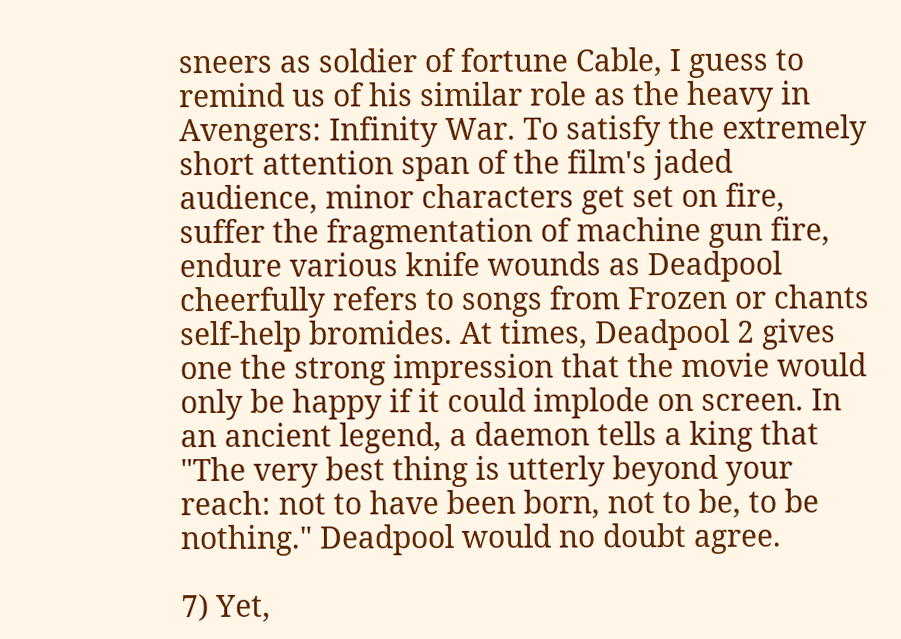sneers as soldier of fortune Cable, I guess to remind us of his similar role as the heavy in Avengers: Infinity War. To satisfy the extremely short attention span of the film's jaded audience, minor characters get set on fire, suffer the fragmentation of machine gun fire, endure various knife wounds as Deadpool cheerfully refers to songs from Frozen or chants self-help bromides. At times, Deadpool 2 gives one the strong impression that the movie would only be happy if it could implode on screen. In an ancient legend, a daemon tells a king that "The very best thing is utterly beyond your reach: not to have been born, not to be, to be nothing." Deadpool would no doubt agree.

7) Yet,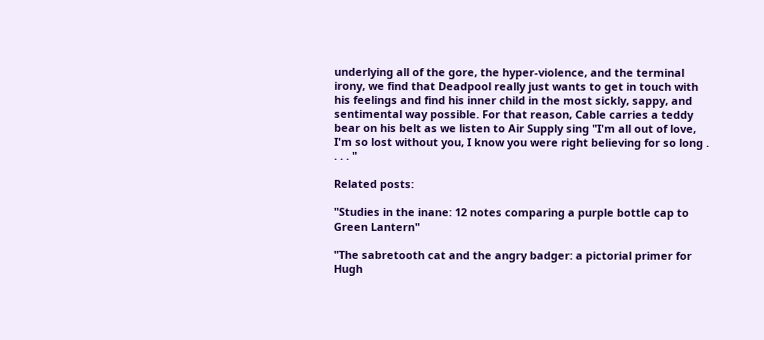underlying all of the gore, the hyper-violence, and the terminal irony, we find that Deadpool really just wants to get in touch with his feelings and find his inner child in the most sickly, sappy, and sentimental way possible. For that reason, Cable carries a teddy bear on his belt as we listen to Air Supply sing "I'm all out of love, I'm so lost without you, I know you were right believing for so long . . . . "

Related posts:

"Studies in the inane: 12 notes comparing a purple bottle cap to Green Lantern"

"The sabretooth cat and the angry badger: a pictorial primer for Hugh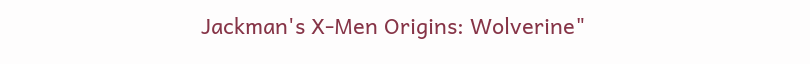Jackman's X-Men Origins: Wolverine"